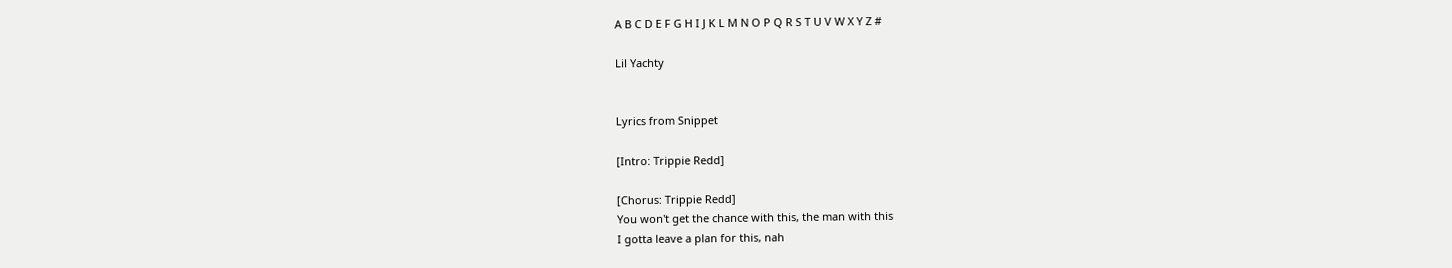A B C D E F G H I J K L M N O P Q R S T U V W X Y Z #

Lil Yachty


Lyrics from Snippet

[Intro: Trippie Redd]

[Chorus: Trippie Redd]
You won't get the chance with this, the man with this
I gotta leave a plan for this, nah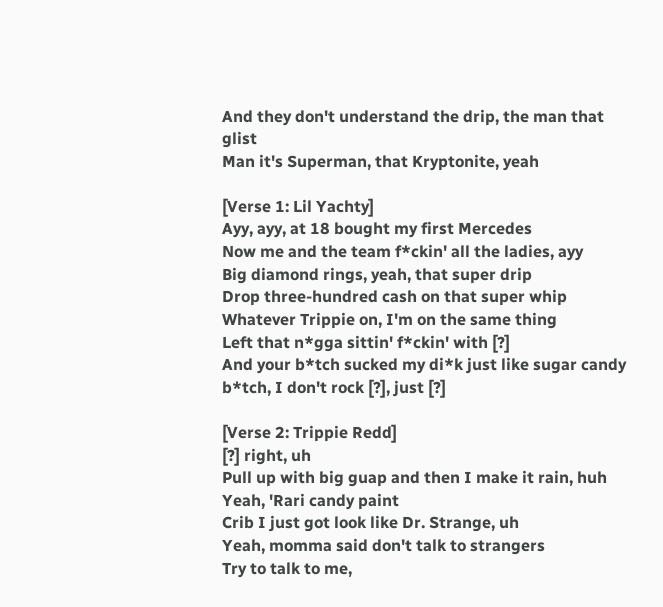And they don't understand the drip, the man that glist
Man it's Superman, that Kryptonite, yeah

[Verse 1: Lil Yachty]
Ayy, ayy, at 18 bought my first Mercedes
Now me and the team f*ckin' all the ladies, ayy
Big diamond rings, yeah, that super drip
Drop three-hundred cash on that super whip
Whatever Trippie on, I'm on the same thing
Left that n*gga sittin' f*ckin' with [?]
And your b*tch sucked my di*k just like sugar candy
b*tch, I don't rock [?], just [?]

[Verse 2: Trippie Redd]
[?] right, uh
Pull up with big guap and then I make it rain, huh
Yeah, 'Rari candy paint
Crib I just got look like Dr. Strange, uh
Yeah, momma said don't talk to strangers
Try to talk to me,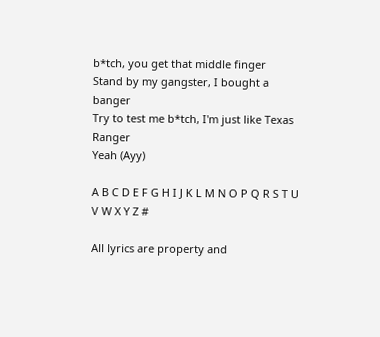b*tch, you get that middle finger
Stand by my gangster, I bought a banger
Try to test me b*tch, I'm just like Texas Ranger
Yeah (Ayy)

A B C D E F G H I J K L M N O P Q R S T U V W X Y Z #

All lyrics are property and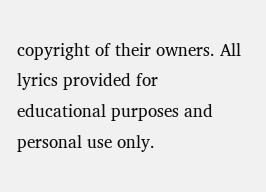copyright of their owners. All lyrics provided for educational purposes and personal use only.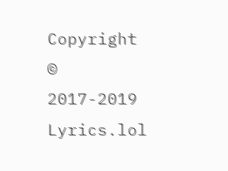Copyright © 2017-2019 Lyrics.lol